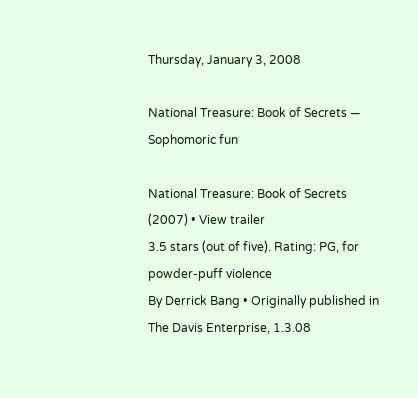Thursday, January 3, 2008

National Treasure: Book of Secrets — Sophomoric fun

National Treasure: Book of Secrets (2007) • View trailer
3.5 stars (out of five). Rating: PG, for powder-puff violence
By Derrick Bang • Originally published in The Davis Enterprise, 1.3.08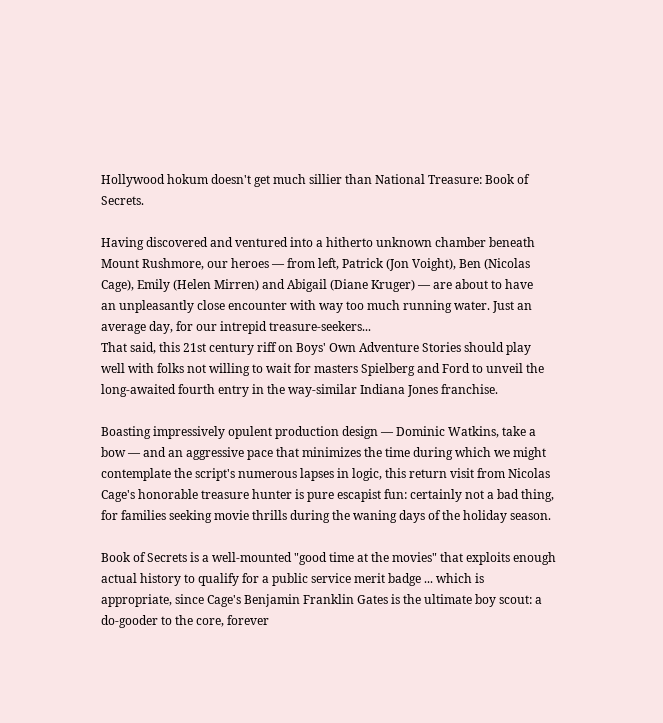Hollywood hokum doesn't get much sillier than National Treasure: Book of Secrets.

Having discovered and ventured into a hitherto unknown chamber beneath
Mount Rushmore, our heroes — from left, Patrick (Jon Voight), Ben (Nicolas
Cage), Emily (Helen Mirren) and Abigail (Diane Kruger) — are about to have
an unpleasantly close encounter with way too much running water. Just an
average day, for our intrepid treasure-seekers...
That said, this 21st century riff on Boys' Own Adventure Stories should play well with folks not willing to wait for masters Spielberg and Ford to unveil the long-awaited fourth entry in the way-similar Indiana Jones franchise.

Boasting impressively opulent production design — Dominic Watkins, take a bow — and an aggressive pace that minimizes the time during which we might contemplate the script's numerous lapses in logic, this return visit from Nicolas Cage's honorable treasure hunter is pure escapist fun: certainly not a bad thing, for families seeking movie thrills during the waning days of the holiday season.

Book of Secrets is a well-mounted "good time at the movies" that exploits enough actual history to qualify for a public service merit badge ... which is appropriate, since Cage's Benjamin Franklin Gates is the ultimate boy scout: a do-gooder to the core, forever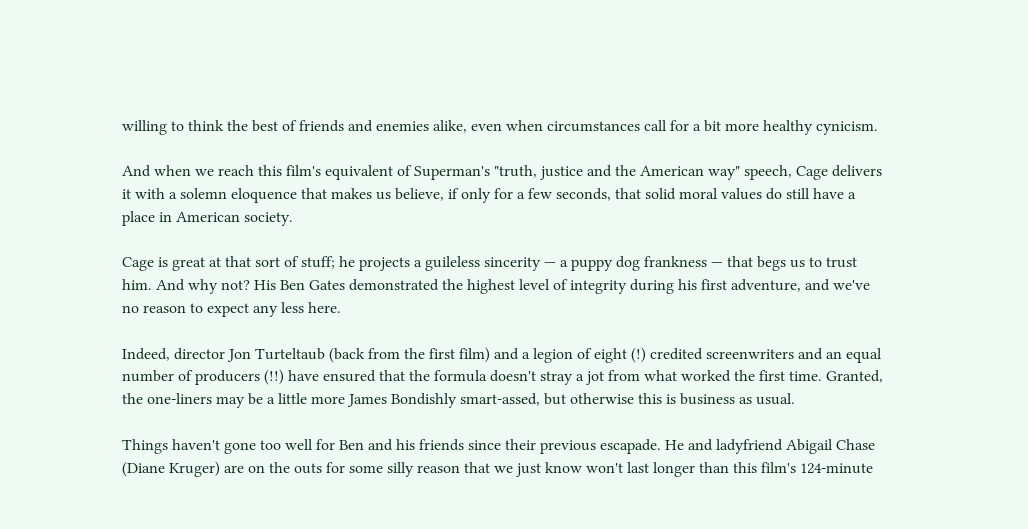willing to think the best of friends and enemies alike, even when circumstances call for a bit more healthy cynicism.

And when we reach this film's equivalent of Superman's "truth, justice and the American way" speech, Cage delivers it with a solemn eloquence that makes us believe, if only for a few seconds, that solid moral values do still have a place in American society.

Cage is great at that sort of stuff; he projects a guileless sincerity — a puppy dog frankness — that begs us to trust him. And why not? His Ben Gates demonstrated the highest level of integrity during his first adventure, and we've no reason to expect any less here.

Indeed, director Jon Turteltaub (back from the first film) and a legion of eight (!) credited screenwriters and an equal number of producers (!!) have ensured that the formula doesn't stray a jot from what worked the first time. Granted, the one-liners may be a little more James Bondishly smart-assed, but otherwise this is business as usual.

Things haven't gone too well for Ben and his friends since their previous escapade. He and ladyfriend Abigail Chase (Diane Kruger) are on the outs for some silly reason that we just know won't last longer than this film's 124-minute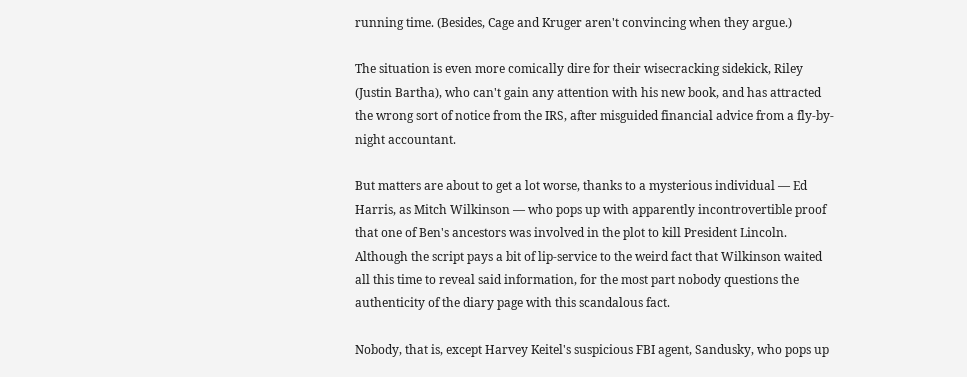running time. (Besides, Cage and Kruger aren't convincing when they argue.)

The situation is even more comically dire for their wisecracking sidekick, Riley (Justin Bartha), who can't gain any attention with his new book, and has attracted the wrong sort of notice from the IRS, after misguided financial advice from a fly-by-night accountant.

But matters are about to get a lot worse, thanks to a mysterious individual — Ed Harris, as Mitch Wilkinson — who pops up with apparently incontrovertible proof that one of Ben's ancestors was involved in the plot to kill President Lincoln. Although the script pays a bit of lip-service to the weird fact that Wilkinson waited all this time to reveal said information, for the most part nobody questions the authenticity of the diary page with this scandalous fact.

Nobody, that is, except Harvey Keitel's suspicious FBI agent, Sandusky, who pops up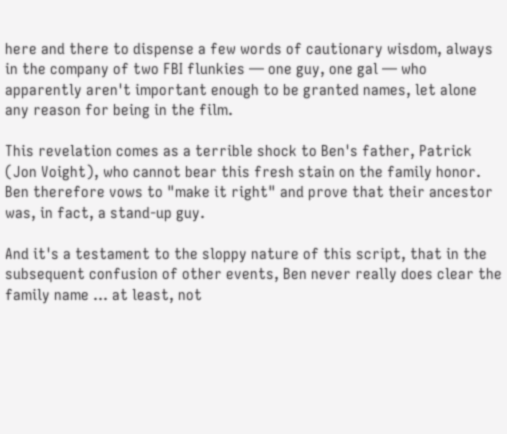here and there to dispense a few words of cautionary wisdom, always in the company of two FBI flunkies — one guy, one gal — who apparently aren't important enough to be granted names, let alone any reason for being in the film.

This revelation comes as a terrible shock to Ben's father, Patrick (Jon Voight), who cannot bear this fresh stain on the family honor. Ben therefore vows to "make it right" and prove that their ancestor was, in fact, a stand-up guy.

And it's a testament to the sloppy nature of this script, that in the subsequent confusion of other events, Ben never really does clear the family name ... at least, not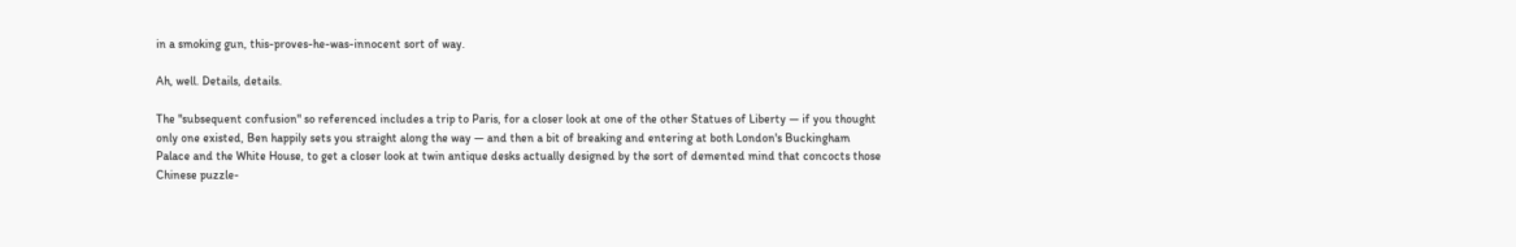in a smoking gun, this-proves-he-was-innocent sort of way.

Ah, well. Details, details.

The "subsequent confusion" so referenced includes a trip to Paris, for a closer look at one of the other Statues of Liberty — if you thought only one existed, Ben happily sets you straight along the way — and then a bit of breaking and entering at both London's Buckingham Palace and the White House, to get a closer look at twin antique desks actually designed by the sort of demented mind that concocts those Chinese puzzle-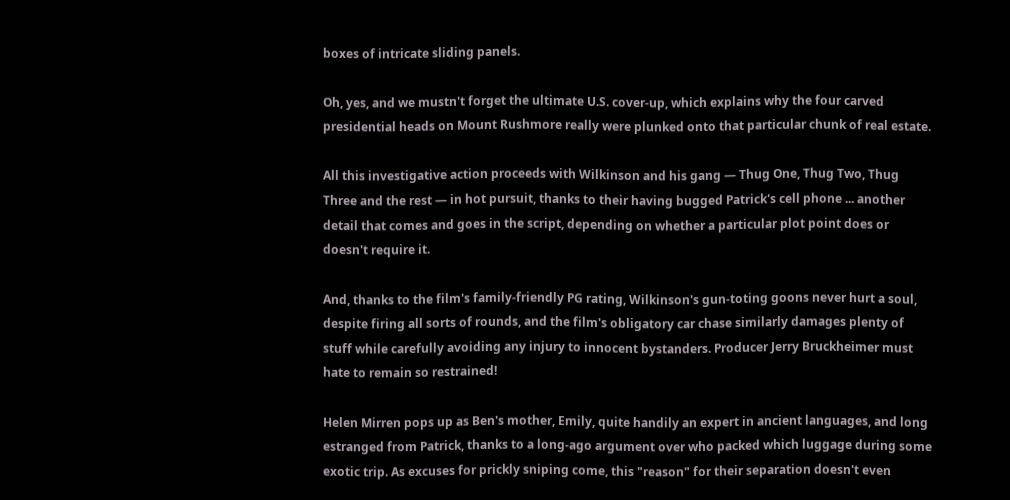boxes of intricate sliding panels.

Oh, yes, and we mustn't forget the ultimate U.S. cover-up, which explains why the four carved presidential heads on Mount Rushmore really were plunked onto that particular chunk of real estate.

All this investigative action proceeds with Wilkinson and his gang — Thug One, Thug Two, Thug Three and the rest — in hot pursuit, thanks to their having bugged Patrick's cell phone ... another detail that comes and goes in the script, depending on whether a particular plot point does or doesn't require it.

And, thanks to the film's family-friendly PG rating, Wilkinson's gun-toting goons never hurt a soul, despite firing all sorts of rounds, and the film's obligatory car chase similarly damages plenty of stuff while carefully avoiding any injury to innocent bystanders. Producer Jerry Bruckheimer must hate to remain so restrained!

Helen Mirren pops up as Ben's mother, Emily, quite handily an expert in ancient languages, and long estranged from Patrick, thanks to a long-ago argument over who packed which luggage during some exotic trip. As excuses for prickly sniping come, this "reason" for their separation doesn't even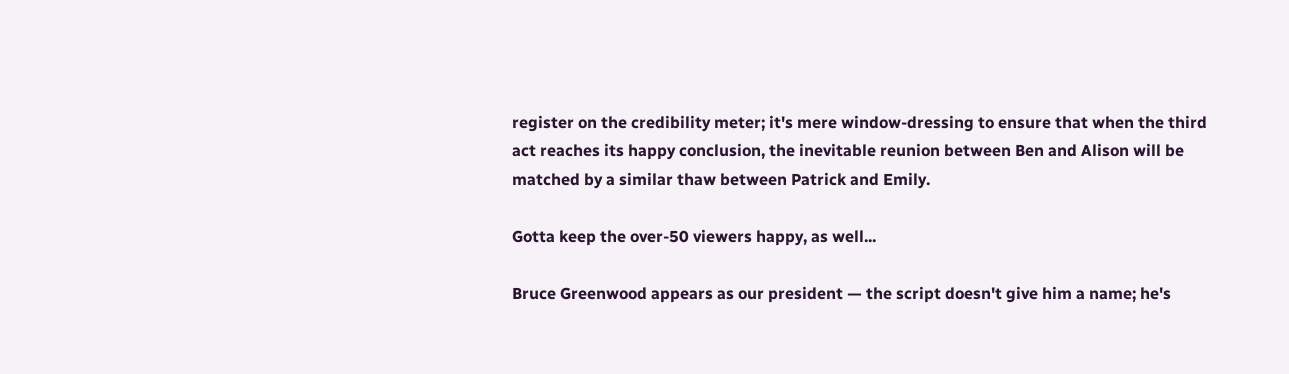register on the credibility meter; it's mere window-dressing to ensure that when the third act reaches its happy conclusion, the inevitable reunion between Ben and Alison will be matched by a similar thaw between Patrick and Emily.

Gotta keep the over-50 viewers happy, as well...

Bruce Greenwood appears as our president — the script doesn't give him a name; he's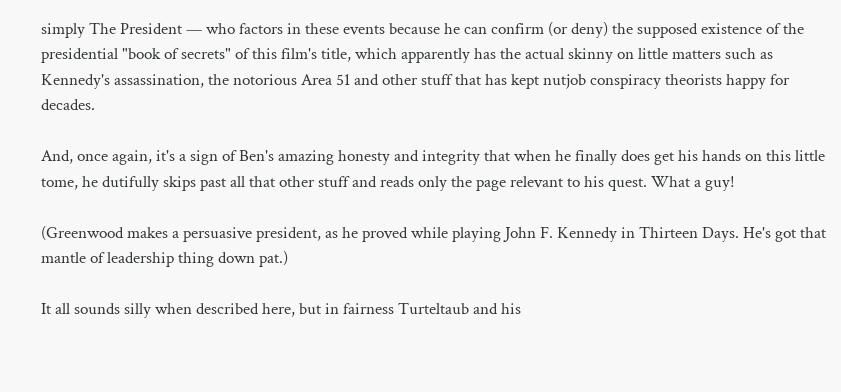simply The President — who factors in these events because he can confirm (or deny) the supposed existence of the presidential "book of secrets" of this film's title, which apparently has the actual skinny on little matters such as Kennedy's assassination, the notorious Area 51 and other stuff that has kept nutjob conspiracy theorists happy for decades.

And, once again, it's a sign of Ben's amazing honesty and integrity that when he finally does get his hands on this little tome, he dutifully skips past all that other stuff and reads only the page relevant to his quest. What a guy!

(Greenwood makes a persuasive president, as he proved while playing John F. Kennedy in Thirteen Days. He's got that mantle of leadership thing down pat.)

It all sounds silly when described here, but in fairness Turteltaub and his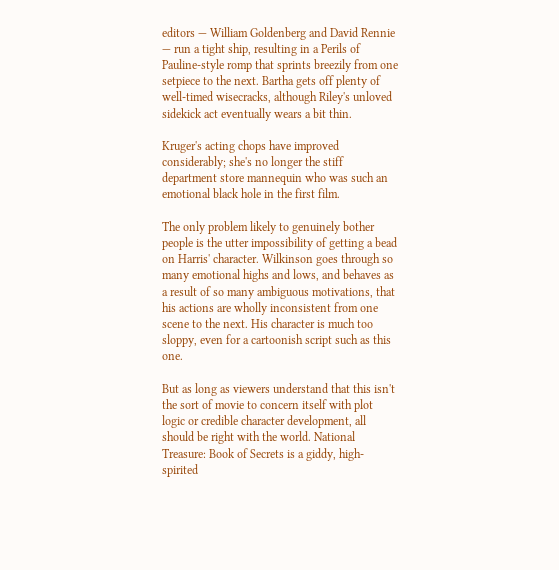editors — William Goldenberg and David Rennie — run a tight ship, resulting in a Perils of Pauline-style romp that sprints breezily from one setpiece to the next. Bartha gets off plenty of well-timed wisecracks, although Riley's unloved sidekick act eventually wears a bit thin.

Kruger's acting chops have improved considerably; she's no longer the stiff department store mannequin who was such an emotional black hole in the first film.

The only problem likely to genuinely bother people is the utter impossibility of getting a bead on Harris' character. Wilkinson goes through so many emotional highs and lows, and behaves as a result of so many ambiguous motivations, that his actions are wholly inconsistent from one scene to the next. His character is much too sloppy, even for a cartoonish script such as this one.

But as long as viewers understand that this isn't the sort of movie to concern itself with plot logic or credible character development, all should be right with the world. National Treasure: Book of Secrets is a giddy, high-spirited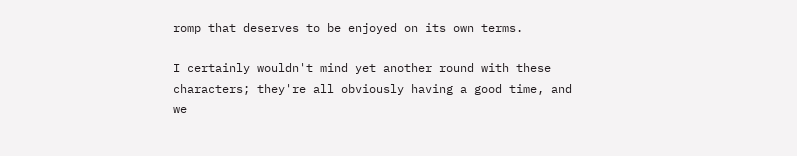romp that deserves to be enjoyed on its own terms.

I certainly wouldn't mind yet another round with these characters; they're all obviously having a good time, and we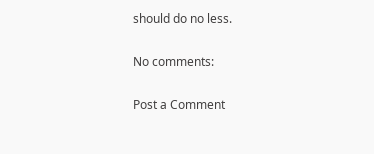should do no less.

No comments:

Post a Comment